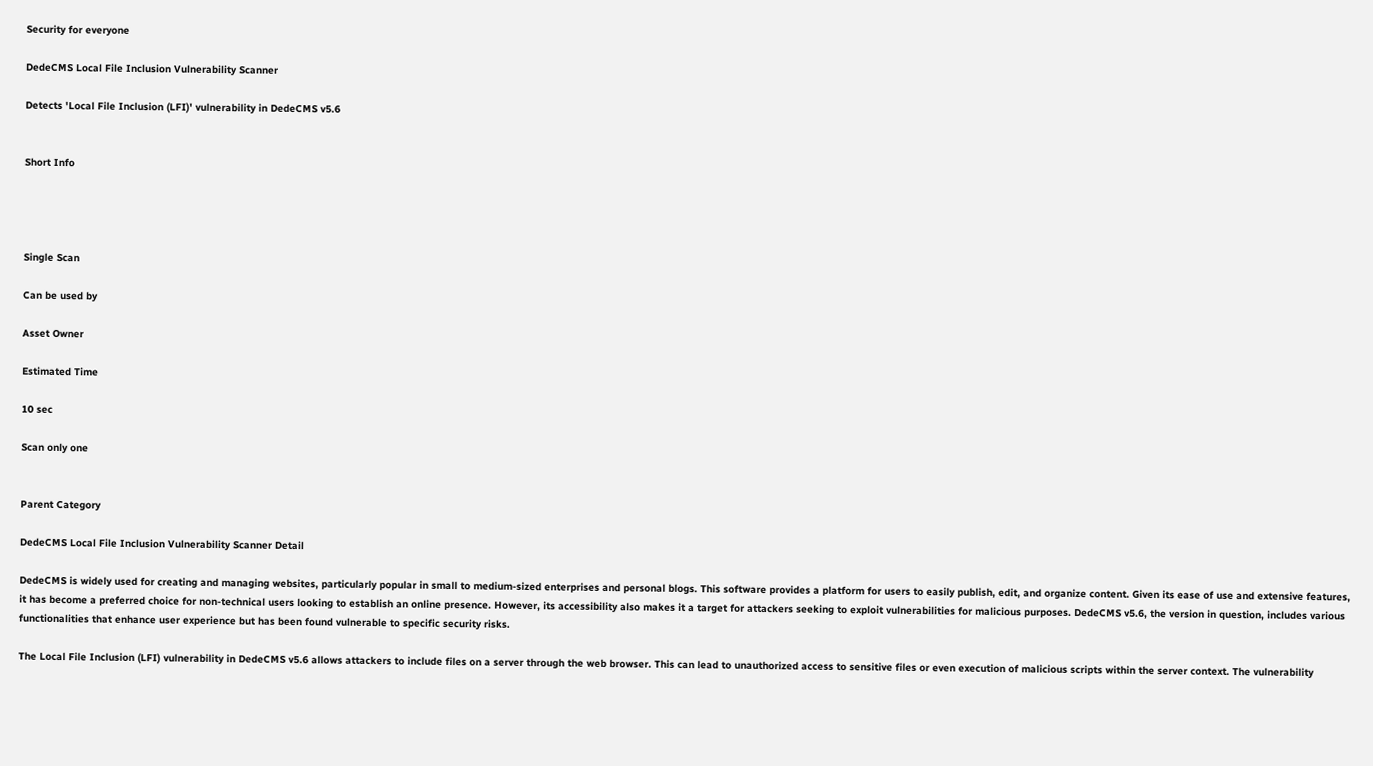Security for everyone

DedeCMS Local File Inclusion Vulnerability Scanner

Detects 'Local File Inclusion (LFI)' vulnerability in DedeCMS v5.6


Short Info




Single Scan

Can be used by

Asset Owner

Estimated Time

10 sec

Scan only one


Parent Category

DedeCMS Local File Inclusion Vulnerability Scanner Detail

DedeCMS is widely used for creating and managing websites, particularly popular in small to medium-sized enterprises and personal blogs. This software provides a platform for users to easily publish, edit, and organize content. Given its ease of use and extensive features, it has become a preferred choice for non-technical users looking to establish an online presence. However, its accessibility also makes it a target for attackers seeking to exploit vulnerabilities for malicious purposes. DedeCMS v5.6, the version in question, includes various functionalities that enhance user experience but has been found vulnerable to specific security risks.

The Local File Inclusion (LFI) vulnerability in DedeCMS v5.6 allows attackers to include files on a server through the web browser. This can lead to unauthorized access to sensitive files or even execution of malicious scripts within the server context. The vulnerability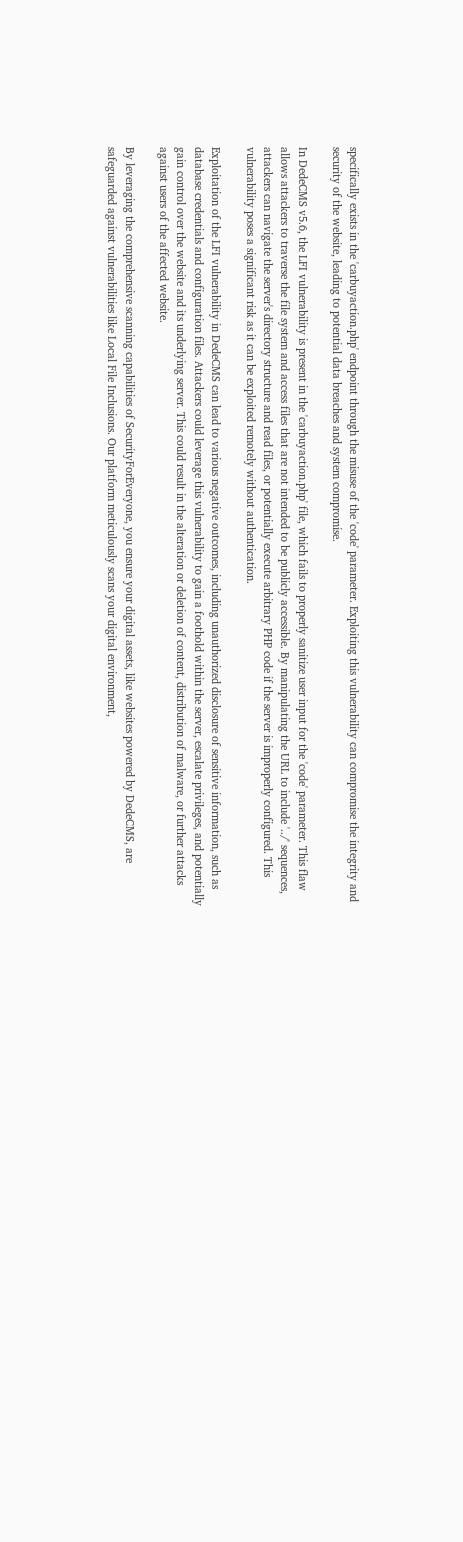specifically exists in the 'carbuyaction.php' endpoint through the misuse of the 'code' parameter. Exploiting this vulnerability can compromise the integrity and security of the website, leading to potential data breaches and system compromise.

In DedeCMS v5.6, the LFI vulnerability is present in the 'carbuyaction.php' file, which fails to properly sanitize user input for the 'code' parameter. This flaw allows attackers to traverse the file system and access files that are not intended to be publicly accessible. By manipulating the URL to include '../' sequences, attackers can navigate the server's directory structure and read files, or potentially execute arbitrary PHP code if the server is improperly configured. This vulnerability poses a significant risk as it can be exploited remotely without authentication.

Exploitation of the LFI vulnerability in DedeCMS can lead to various negative outcomes, including unauthorized disclosure of sensitive information, such as database credentials and configuration files. Attackers could leverage this vulnerability to gain a foothold within the server, escalate privileges, and potentially gain control over the website and its underlying server. This could result in the alteration or deletion of content, distribution of malware, or further attacks against users of the affected website.

By leveraging the comprehensive scanning capabilities of SecurityForEveryone, you ensure your digital assets, like websites powered by DedeCMS, are safeguarded against vulnerabilities like Local File Inclusions. Our platform meticulously scans your digital environment,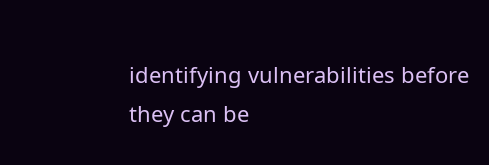identifying vulnerabilities before they can be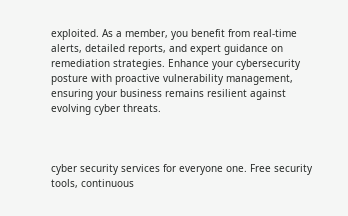exploited. As a member, you benefit from real-time alerts, detailed reports, and expert guidance on remediation strategies. Enhance your cybersecurity posture with proactive vulnerability management, ensuring your business remains resilient against evolving cyber threats.



cyber security services for everyone one. Free security tools, continuous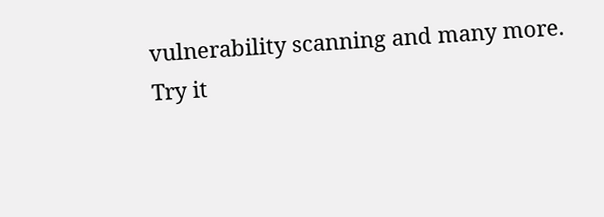vulnerability scanning and many more.
Try it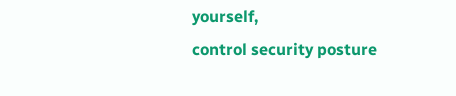yourself,
control security posture